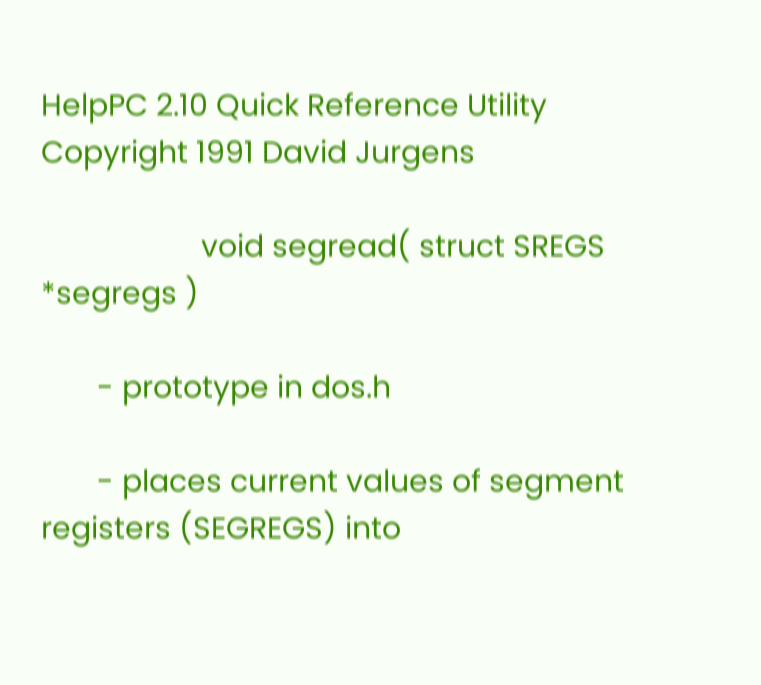HelpPC 2.10 Quick Reference Utility Copyright 1991 David Jurgens

                    void segread( struct SREGS *segregs )

       - prototype in dos.h

       - places current values of segment registers (SEGREGS) into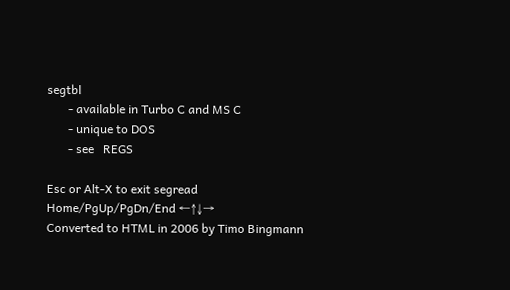segtbl
       - available in Turbo C and MS C
       - unique to DOS
       - see   REGS

Esc or Alt-X to exit segread Home/PgUp/PgDn/End ←↑↓→
Converted to HTML in 2006 by Timo Bingmann